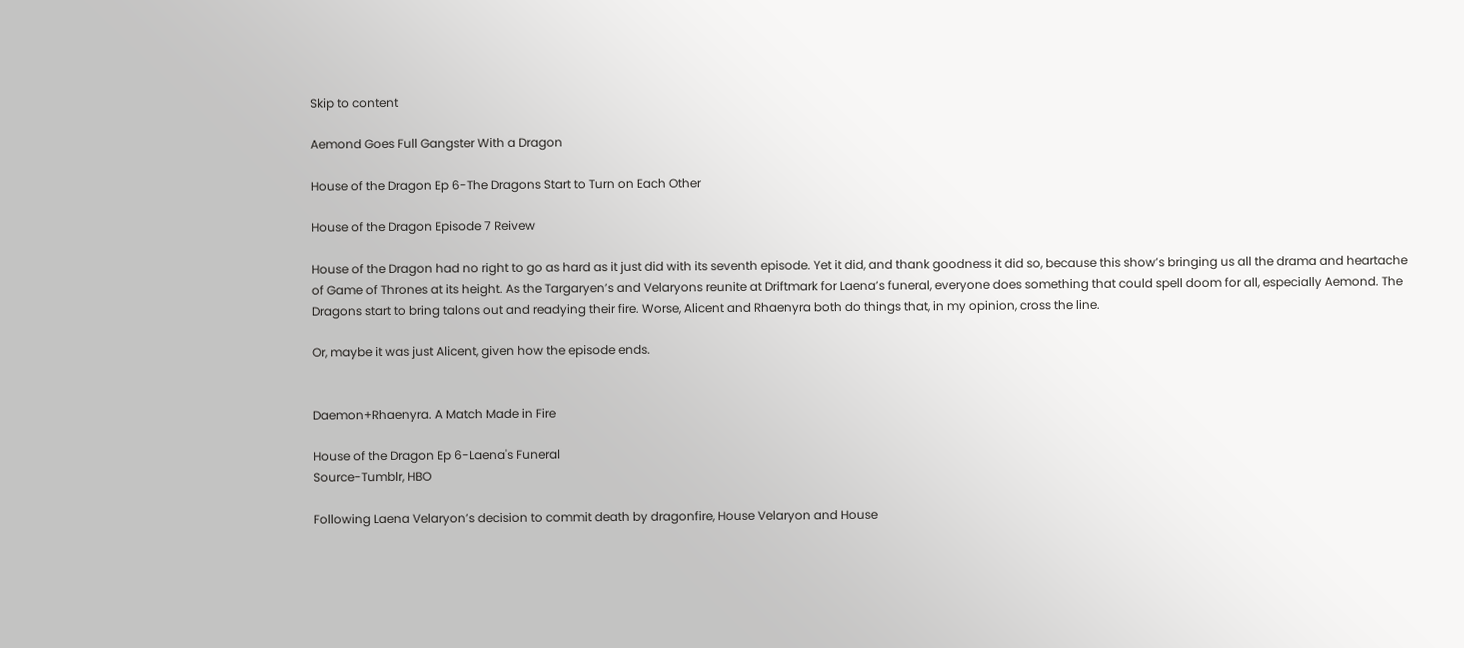Skip to content

Aemond Goes Full Gangster With a Dragon

House of the Dragon Ep 6-The Dragons Start to Turn on Each Other

House of the Dragon Episode 7 Reivew

House of the Dragon had no right to go as hard as it just did with its seventh episode. Yet it did, and thank goodness it did so, because this show’s bringing us all the drama and heartache of Game of Thrones at its height. As the Targaryen’s and Velaryons reunite at Driftmark for Laena’s funeral, everyone does something that could spell doom for all, especially Aemond. The Dragons start to bring talons out and readying their fire. Worse, Alicent and Rhaenyra both do things that, in my opinion, cross the line.

Or, maybe it was just Alicent, given how the episode ends.


Daemon+Rhaenyra. A Match Made in Fire

House of the Dragon Ep 6-Laena's Funeral
Source-Tumblr, HBO

Following Laena Velaryon’s decision to commit death by dragonfire, House Velaryon and House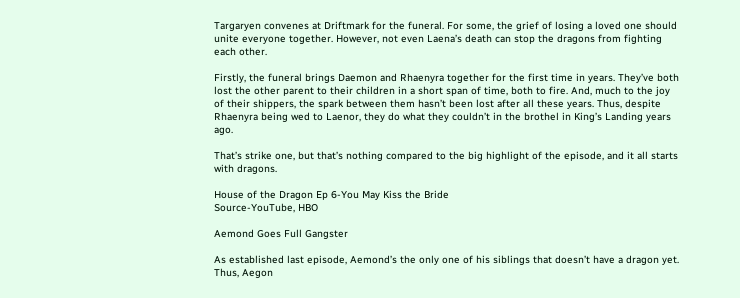Targaryen convenes at Driftmark for the funeral. For some, the grief of losing a loved one should unite everyone together. However, not even Laena’s death can stop the dragons from fighting each other.

Firstly, the funeral brings Daemon and Rhaenyra together for the first time in years. They’ve both lost the other parent to their children in a short span of time, both to fire. And, much to the joy of their shippers, the spark between them hasn’t been lost after all these years. Thus, despite Rhaenyra being wed to Laenor, they do what they couldn’t in the brothel in King’s Landing years ago.

That’s strike one, but that’s nothing compared to the big highlight of the episode, and it all starts with dragons.

House of the Dragon Ep 6-You May Kiss the Bride
Source-YouTube, HBO

Aemond Goes Full Gangster

As established last episode, Aemond’s the only one of his siblings that doesn’t have a dragon yet. Thus, Aegon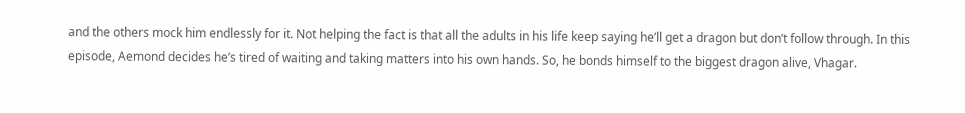and the others mock him endlessly for it. Not helping the fact is that all the adults in his life keep saying he’ll get a dragon but don’t follow through. In this episode, Aemond decides he’s tired of waiting and taking matters into his own hands. So, he bonds himself to the biggest dragon alive, Vhagar.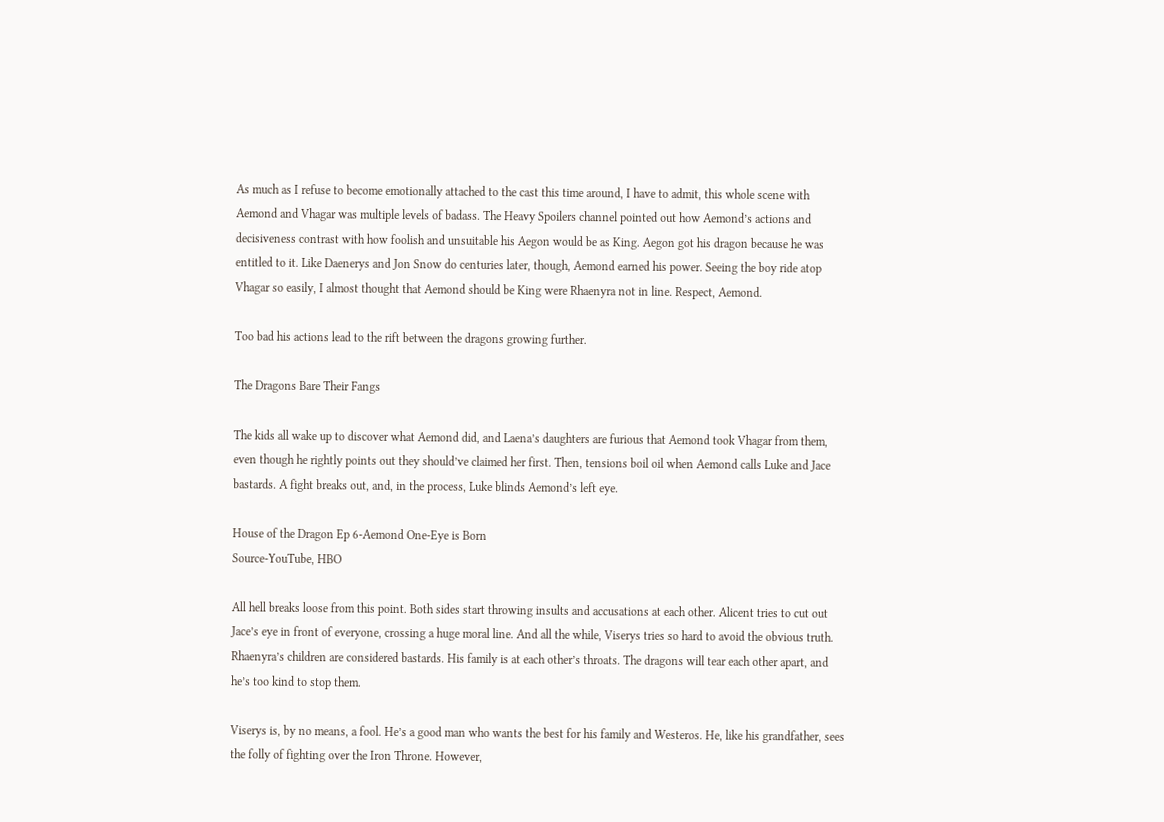As much as I refuse to become emotionally attached to the cast this time around, I have to admit, this whole scene with Aemond and Vhagar was multiple levels of badass. The Heavy Spoilers channel pointed out how Aemond’s actions and decisiveness contrast with how foolish and unsuitable his Aegon would be as King. Aegon got his dragon because he was entitled to it. Like Daenerys and Jon Snow do centuries later, though, Aemond earned his power. Seeing the boy ride atop Vhagar so easily, I almost thought that Aemond should be King were Rhaenyra not in line. Respect, Aemond.

Too bad his actions lead to the rift between the dragons growing further.

The Dragons Bare Their Fangs

The kids all wake up to discover what Aemond did, and Laena’s daughters are furious that Aemond took Vhagar from them, even though he rightly points out they should’ve claimed her first. Then, tensions boil oil when Aemond calls Luke and Jace bastards. A fight breaks out, and, in the process, Luke blinds Aemond’s left eye.

House of the Dragon Ep 6-Aemond One-Eye is Born
Source-YouTube, HBO

All hell breaks loose from this point. Both sides start throwing insults and accusations at each other. Alicent tries to cut out Jace’s eye in front of everyone, crossing a huge moral line. And all the while, Viserys tries so hard to avoid the obvious truth. Rhaenyra’s children are considered bastards. His family is at each other’s throats. The dragons will tear each other apart, and he’s too kind to stop them.

Viserys is, by no means, a fool. He’s a good man who wants the best for his family and Westeros. He, like his grandfather, sees the folly of fighting over the Iron Throne. However,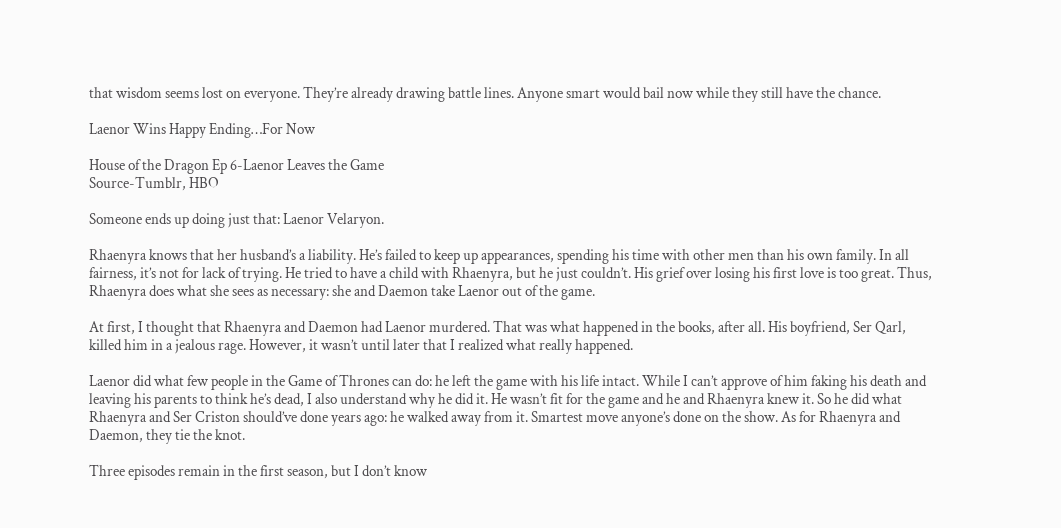that wisdom seems lost on everyone. They’re already drawing battle lines. Anyone smart would bail now while they still have the chance.

Laenor Wins Happy Ending…For Now

House of the Dragon Ep 6-Laenor Leaves the Game
Source-Tumblr, HBO

Someone ends up doing just that: Laenor Velaryon.

Rhaenyra knows that her husband’s a liability. He’s failed to keep up appearances, spending his time with other men than his own family. In all fairness, it’s not for lack of trying. He tried to have a child with Rhaenyra, but he just couldn’t. His grief over losing his first love is too great. Thus, Rhaenyra does what she sees as necessary: she and Daemon take Laenor out of the game.

At first, I thought that Rhaenyra and Daemon had Laenor murdered. That was what happened in the books, after all. His boyfriend, Ser Qarl, killed him in a jealous rage. However, it wasn’t until later that I realized what really happened.

Laenor did what few people in the Game of Thrones can do: he left the game with his life intact. While I can’t approve of him faking his death and leaving his parents to think he’s dead, I also understand why he did it. He wasn’t fit for the game and he and Rhaenyra knew it. So he did what Rhaenyra and Ser Criston should’ve done years ago: he walked away from it. Smartest move anyone’s done on the show. As for Rhaenyra and Daemon, they tie the knot.

Three episodes remain in the first season, but I don’t know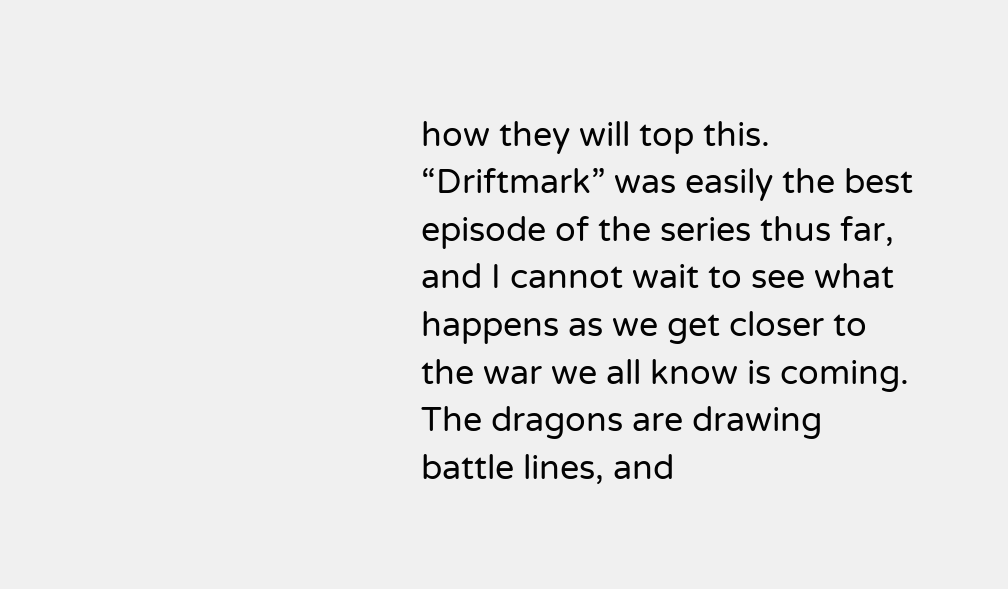how they will top this. “Driftmark” was easily the best episode of the series thus far, and I cannot wait to see what happens as we get closer to the war we all know is coming. The dragons are drawing battle lines, and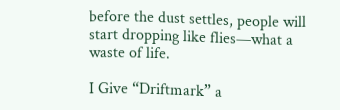before the dust settles, people will start dropping like flies—what a waste of life.

I Give “Driftmark” a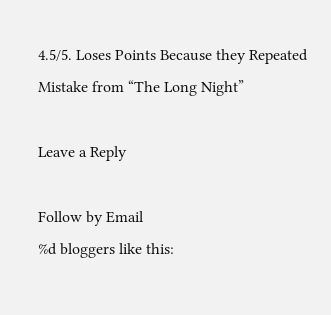4.5/5. Loses Points Because they Repeated Mistake from “The Long Night”

Leave a Reply

Follow by Email
%d bloggers like this: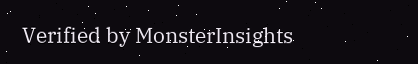Verified by MonsterInsights